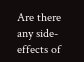Are there any side-effects of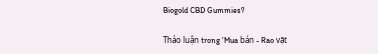Biogold CBD Gummies?

Thảo luận trong 'Mua bán - Rao vặt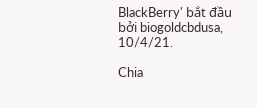BlackBerry' bắt đầu bởi biogoldcbdusa, 10/4/21.

Chia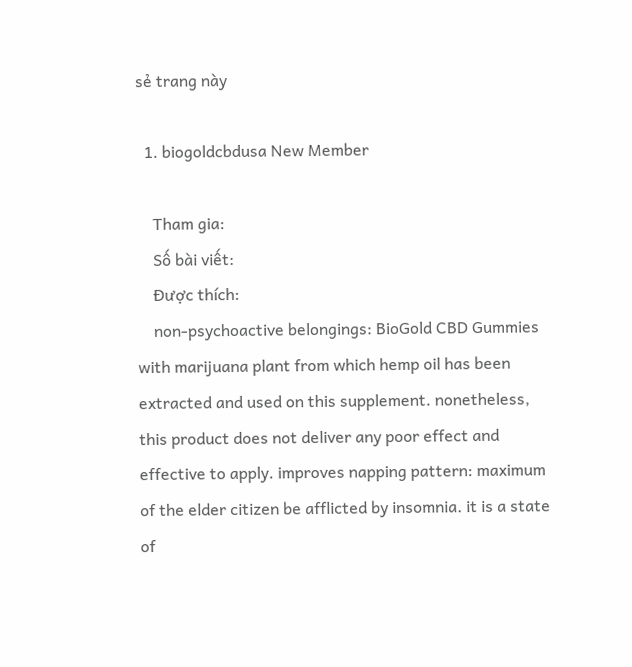sẻ trang này

  1. biogoldcbdusa New Member

    Tham gia:
    Số bài viết:
    Được thích:
    non-psychoactive belongings: BioGold CBD Gummies with marijuana plant from which hemp oil has been extracted and used on this supplement. nonetheless, this product does not deliver any poor effect and effective to apply. improves napping pattern: maximum of the elder citizen be afflicted by insomnia. it is a state of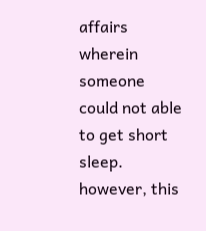affairs wherein someone could not able to get short sleep. however, this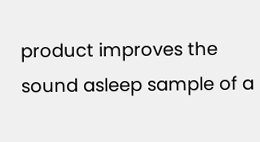product improves the sound asleep sample of a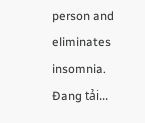person and eliminates insomnia.
Đang tải...